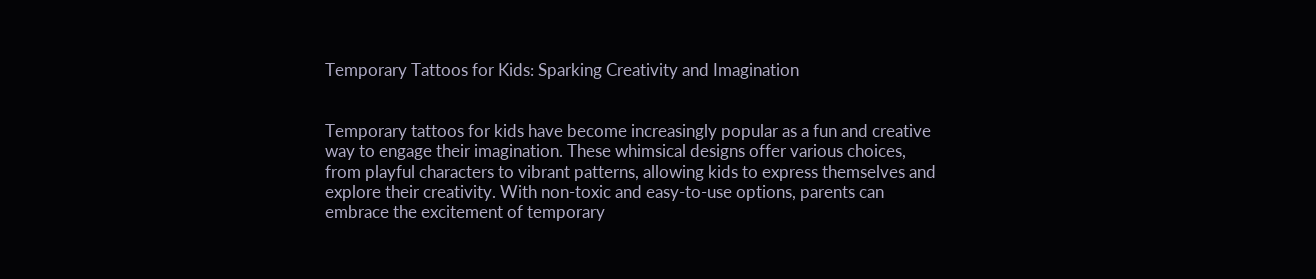Temporary Tattoos for Kids: Sparking Creativity and Imagination


Temporary tattoos for kids have become increasingly popular as a fun and creative way to engage their imagination. These whimsical designs offer various choices, from playful characters to vibrant patterns, allowing kids to express themselves and explore their creativity. With non-toxic and easy-to-use options, parents can embrace the excitement of temporary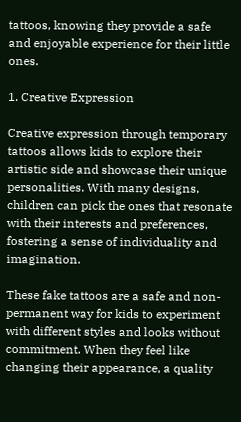tattoos, knowing they provide a safe and enjoyable experience for their little ones.

1. Creative Expression

Creative expression through temporary tattoos allows kids to explore their artistic side and showcase their unique personalities. With many designs, children can pick the ones that resonate with their interests and preferences, fostering a sense of individuality and imagination.

These fake tattoos are a safe and non-permanent way for kids to experiment with different styles and looks without commitment. When they feel like changing their appearance, a quality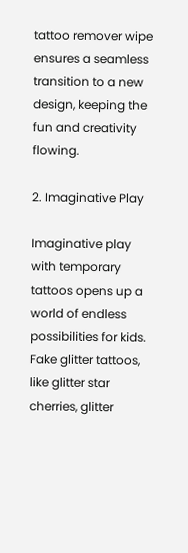tattoo remover wipe ensures a seamless transition to a new design, keeping the fun and creativity flowing.

2. Imaginative Play

Imaginative play with temporary tattoos opens up a world of endless possibilities for kids. Fake glitter tattoos, like glitter star cherries, glitter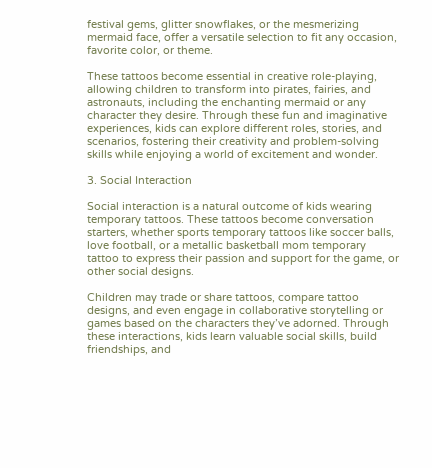festival gems, glitter snowflakes, or the mesmerizing mermaid face, offer a versatile selection to fit any occasion, favorite color, or theme.

These tattoos become essential in creative role-playing, allowing children to transform into pirates, fairies, and astronauts, including the enchanting mermaid or any character they desire. Through these fun and imaginative experiences, kids can explore different roles, stories, and scenarios, fostering their creativity and problem-solving skills while enjoying a world of excitement and wonder.

3. Social Interaction

Social interaction is a natural outcome of kids wearing temporary tattoos. These tattoos become conversation starters, whether sports temporary tattoos like soccer balls, love football, or a metallic basketball mom temporary tattoo to express their passion and support for the game, or other social designs.

Children may trade or share tattoos, compare tattoo designs, and even engage in collaborative storytelling or games based on the characters they’ve adorned. Through these interactions, kids learn valuable social skills, build friendships, and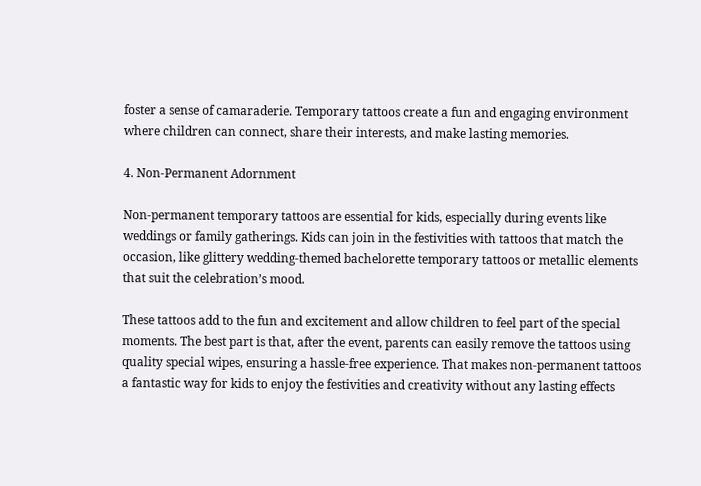foster a sense of camaraderie. Temporary tattoos create a fun and engaging environment where children can connect, share their interests, and make lasting memories.

4. Non-Permanent Adornment

Non-permanent temporary tattoos are essential for kids, especially during events like weddings or family gatherings. Kids can join in the festivities with tattoos that match the occasion, like glittery wedding-themed bachelorette temporary tattoos or metallic elements that suit the celebration’s mood.

These tattoos add to the fun and excitement and allow children to feel part of the special moments. The best part is that, after the event, parents can easily remove the tattoos using quality special wipes, ensuring a hassle-free experience. That makes non-permanent tattoos a fantastic way for kids to enjoy the festivities and creativity without any lasting effects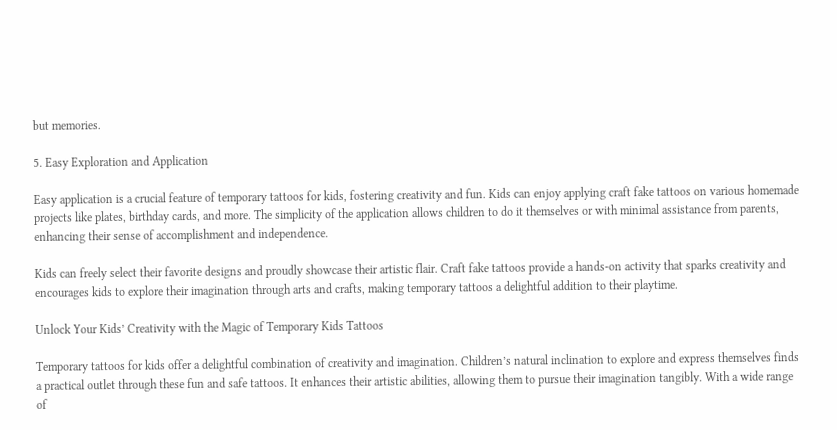but memories.

5. Easy Exploration and Application

Easy application is a crucial feature of temporary tattoos for kids, fostering creativity and fun. Kids can enjoy applying craft fake tattoos on various homemade projects like plates, birthday cards, and more. The simplicity of the application allows children to do it themselves or with minimal assistance from parents, enhancing their sense of accomplishment and independence.

Kids can freely select their favorite designs and proudly showcase their artistic flair. Craft fake tattoos provide a hands-on activity that sparks creativity and encourages kids to explore their imagination through arts and crafts, making temporary tattoos a delightful addition to their playtime.

Unlock Your Kids’ Creativity with the Magic of Temporary Kids Tattoos

Temporary tattoos for kids offer a delightful combination of creativity and imagination. Children’s natural inclination to explore and express themselves finds a practical outlet through these fun and safe tattoos. It enhances their artistic abilities, allowing them to pursue their imagination tangibly. With a wide range of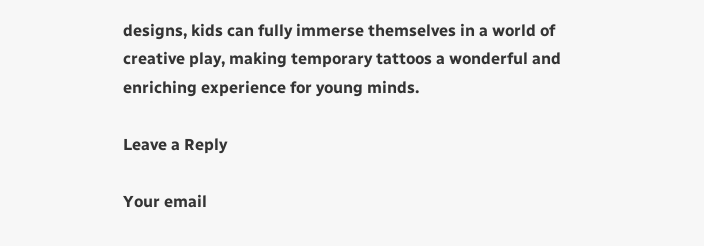designs, kids can fully immerse themselves in a world of creative play, making temporary tattoos a wonderful and enriching experience for young minds.

Leave a Reply

Your email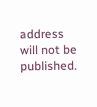address will not be published.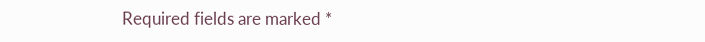Required fields are marked *